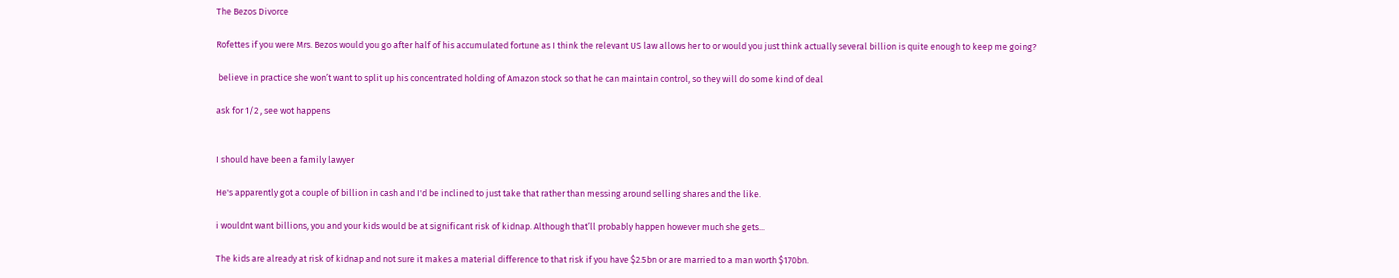The Bezos Divorce

Rofettes if you were Mrs. Bezos would you go after half of his accumulated fortune as I think the relevant US law allows her to or would you just think actually several billion is quite enough to keep me going?

 believe in practice she won’t want to split up his concentrated holding of Amazon stock so that he can maintain control, so they will do some kind of deal

ask for 1/2 , see wot happens


I should have been a family lawyer

He's apparently got a couple of billion in cash and I'd be inclined to just take that rather than messing around selling shares and the like.

i wouldnt want billions, you and your kids would be at significant risk of kidnap. Although that’ll probably happen however much she gets...

The kids are already at risk of kidnap and not sure it makes a material difference to that risk if you have $2.5bn or are married to a man worth $170bn.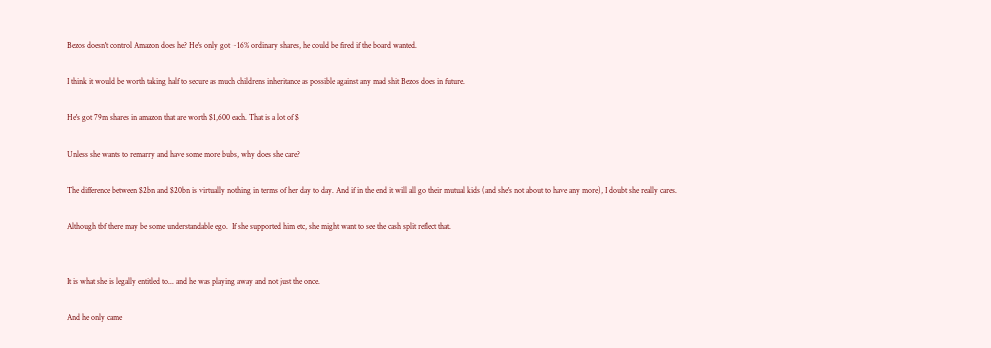Bezos doesn't control Amazon does he? He's only got ~16% ordinary shares, he could be fired if the board wanted.

I think it would be worth taking half to secure as much childrens inheritance as possible against any mad shit Bezos does in future.

He's got 79m shares in amazon that are worth $1,600 each. That is a lot of $

Unless she wants to remarry and have some more bubs, why does she care?

The difference between $2bn and $20bn is virtually nothing in terms of her day to day. And if in the end it will all go their mutual kids (and she's not about to have any more), I doubt she really cares.

Although tbf there may be some understandable ego.  If she supported him etc, she might want to see the cash split reflect that.


It is what she is legally entitled to... and he was playing away and not just the once.

And he only came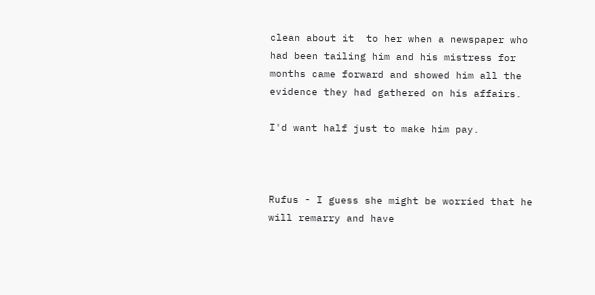clean about it  to her when a newspaper who had been tailing him and his mistress for months came forward and showed him all the evidence they had gathered on his affairs.

I'd want half just to make him pay.



Rufus - I guess she might be worried that he will remarry and have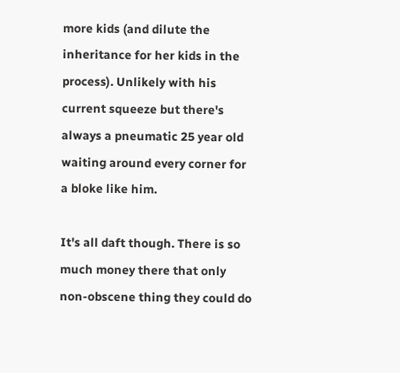more kids (and dilute the inheritance for her kids in the process). Unlikely with his current squeeze but there's always a pneumatic 25 year old waiting around every corner for a bloke like him.

It's all daft though. There is so much money there that only non-obscene thing they could do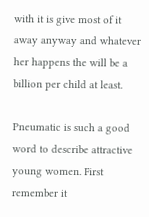with it is give most of it away anyway and whatever her happens the will be a billion per child at least.

Pneumatic is such a good word to describe attractive young women. First remember it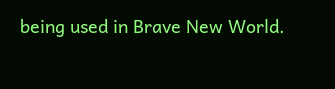being used in Brave New World.